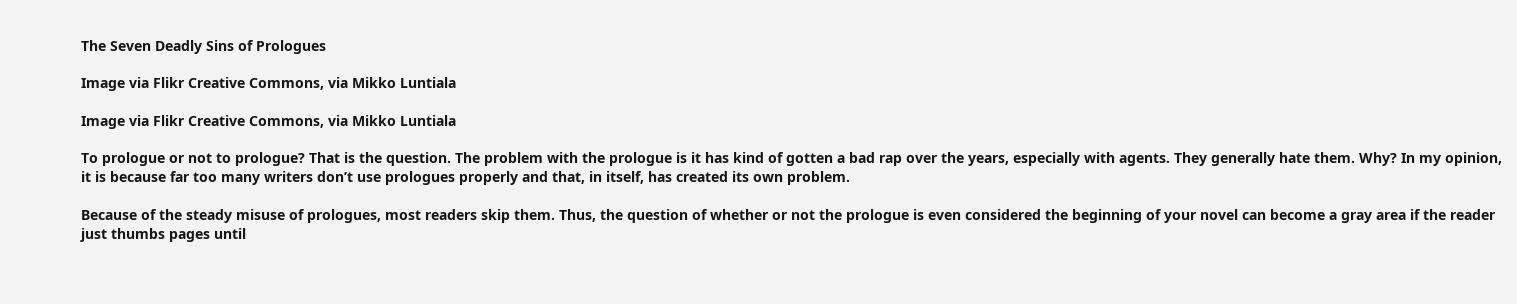The Seven Deadly Sins of Prologues

Image via Flikr Creative Commons, via Mikko Luntiala

Image via Flikr Creative Commons, via Mikko Luntiala

To prologue or not to prologue? That is the question. The problem with the prologue is it has kind of gotten a bad rap over the years, especially with agents. They generally hate them. Why? In my opinion, it is because far too many writers don’t use prologues properly and that, in itself, has created its own problem.

Because of the steady misuse of prologues, most readers skip them. Thus, the question of whether or not the prologue is even considered the beginning of your novel can become a gray area if the reader just thumbs pages until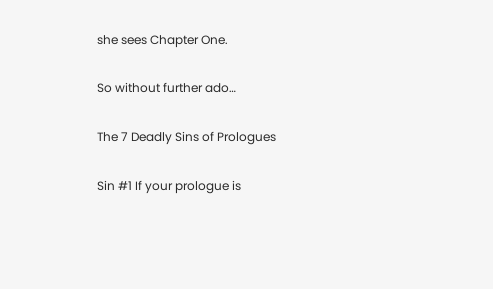she sees Chapter One.

So without further ado…

The 7 Deadly Sins of Prologues

Sin #1 If your prologue is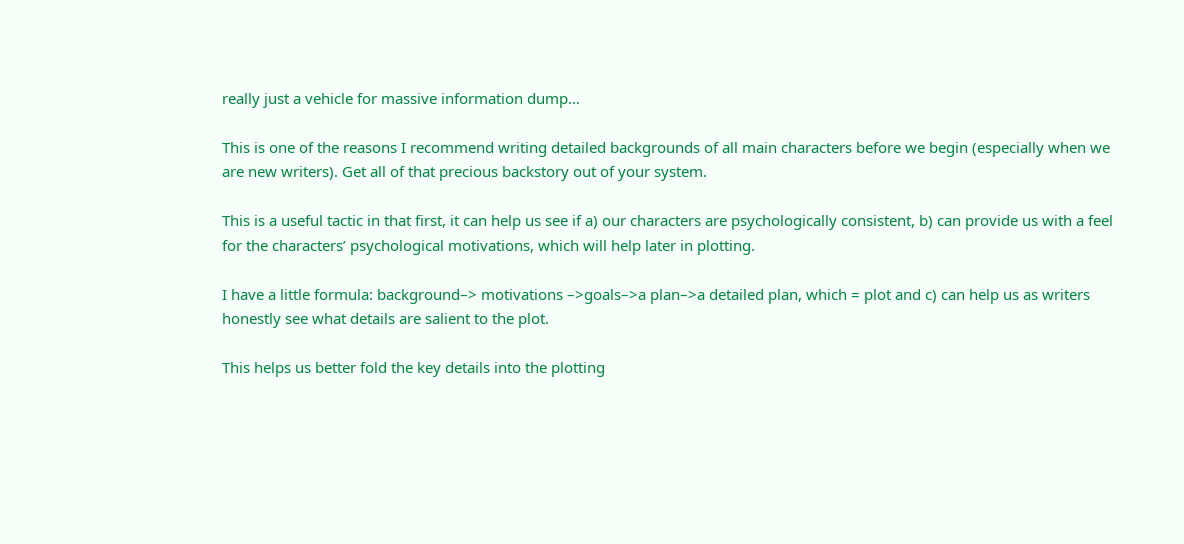really just a vehicle for massive information dump…

This is one of the reasons I recommend writing detailed backgrounds of all main characters before we begin (especially when we are new writers). Get all of that precious backstory out of your system.

This is a useful tactic in that first, it can help us see if a) our characters are psychologically consistent, b) can provide us with a feel for the characters’ psychological motivations, which will help later in plotting.

I have a little formula: background–> motivations –>goals–>a plan–>a detailed plan, which = plot and c) can help us as writers honestly see what details are salient to the plot.

This helps us better fold the key details into the plotting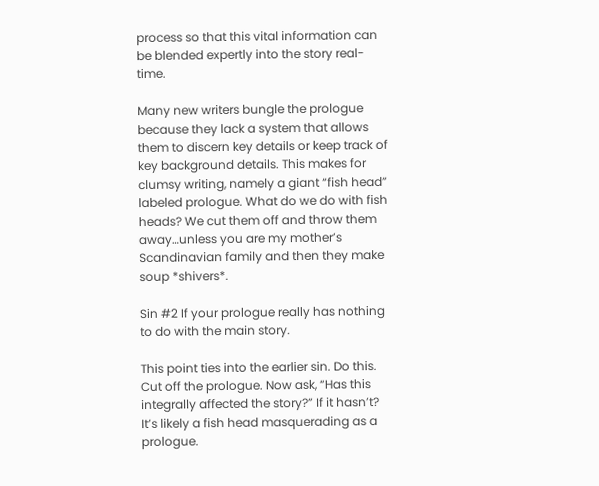process so that this vital information can be blended expertly into the story real-time.

Many new writers bungle the prologue because they lack a system that allows them to discern key details or keep track of key background details. This makes for clumsy writing, namely a giant “fish head” labeled prologue. What do we do with fish heads? We cut them off and throw them away…unless you are my mother’s Scandinavian family and then they make soup *shivers*.

Sin #2 If your prologue really has nothing to do with the main story.

This point ties into the earlier sin. Do this. Cut off the prologue. Now ask, “Has this integrally affected the story?” If it hasn’t? It’s likely a fish head masquerading as a prologue.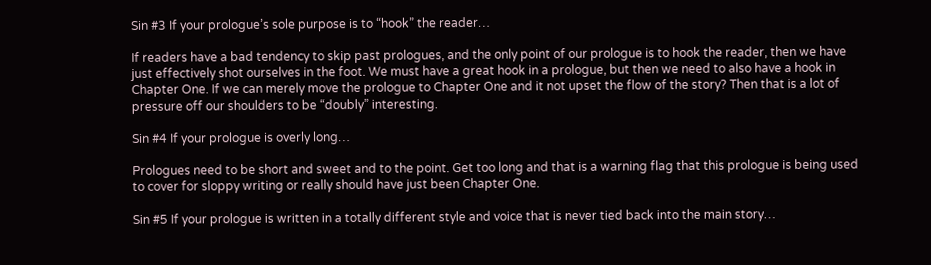Sin #3 If your prologue’s sole purpose is to “hook” the reader…

If readers have a bad tendency to skip past prologues, and the only point of our prologue is to hook the reader, then we have just effectively shot ourselves in the foot. We must have a great hook in a prologue, but then we need to also have a hook in Chapter One. If we can merely move the prologue to Chapter One and it not upset the flow of the story? Then that is a lot of pressure off our shoulders to be “doubly” interesting.

Sin #4 If your prologue is overly long…

Prologues need to be short and sweet and to the point. Get too long and that is a warning flag that this prologue is being used to cover for sloppy writing or really should have just been Chapter One.

Sin #5 If your prologue is written in a totally different style and voice that is never tied back into the main story…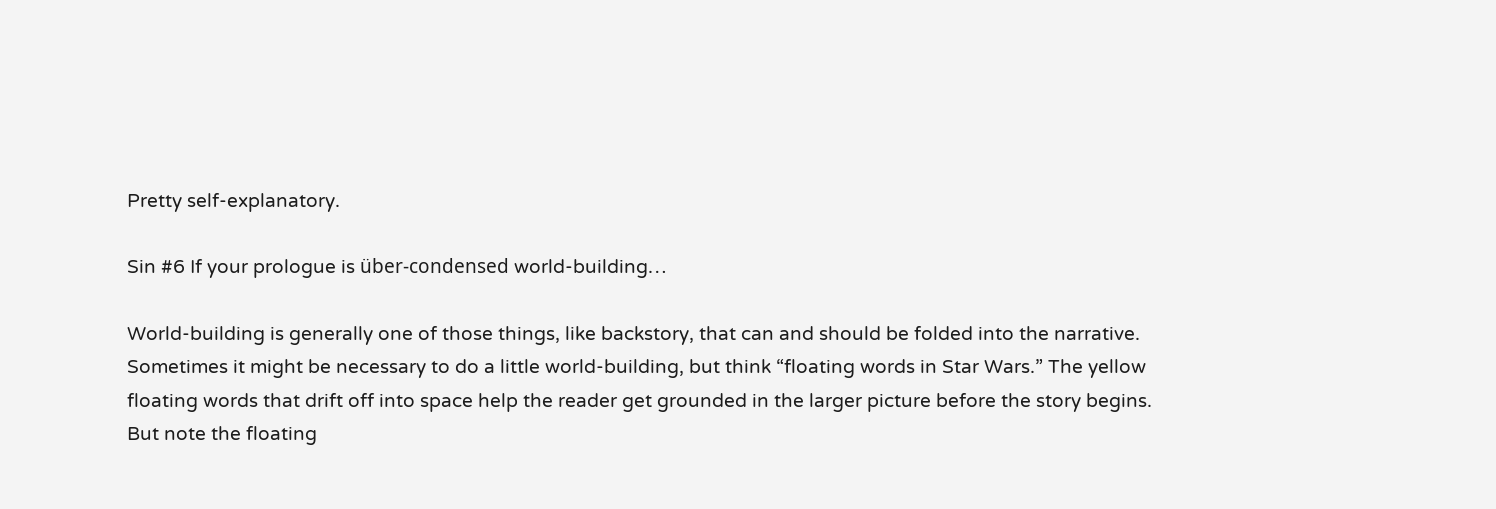Pretty self-explanatory.

Sin #6 If your prologue is über-condensed world-building…

World-building is generally one of those things, like backstory, that can and should be folded into the narrative. Sometimes it might be necessary to do a little world-building, but think “floating words in Star Wars.” The yellow floating words that drift off into space help the reader get grounded in the larger picture before the story begins. But note the floating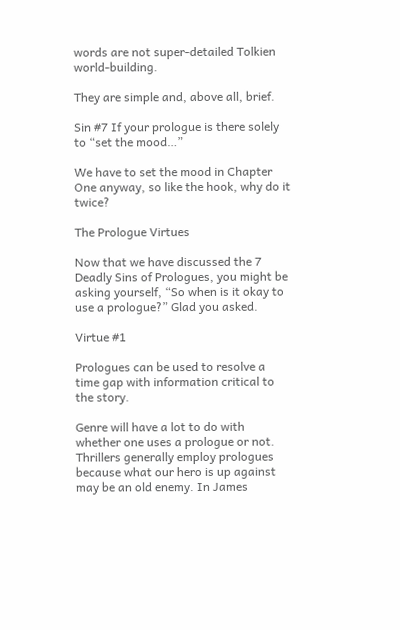words are not super-detailed Tolkien world-building.

They are simple and, above all, brief.

Sin #7 If your prologue is there solely to “set the mood…”

We have to set the mood in Chapter One anyway, so like the hook, why do it twice?

The Prologue Virtues

Now that we have discussed the 7 Deadly Sins of Prologues, you might be asking yourself, “So when is it okay to use a prologue?” Glad you asked.

Virtue #1

Prologues can be used to resolve a time gap with information critical to the story.

Genre will have a lot to do with whether one uses a prologue or not. Thrillers generally employ prologues because what our hero is up against may be an old enemy. In James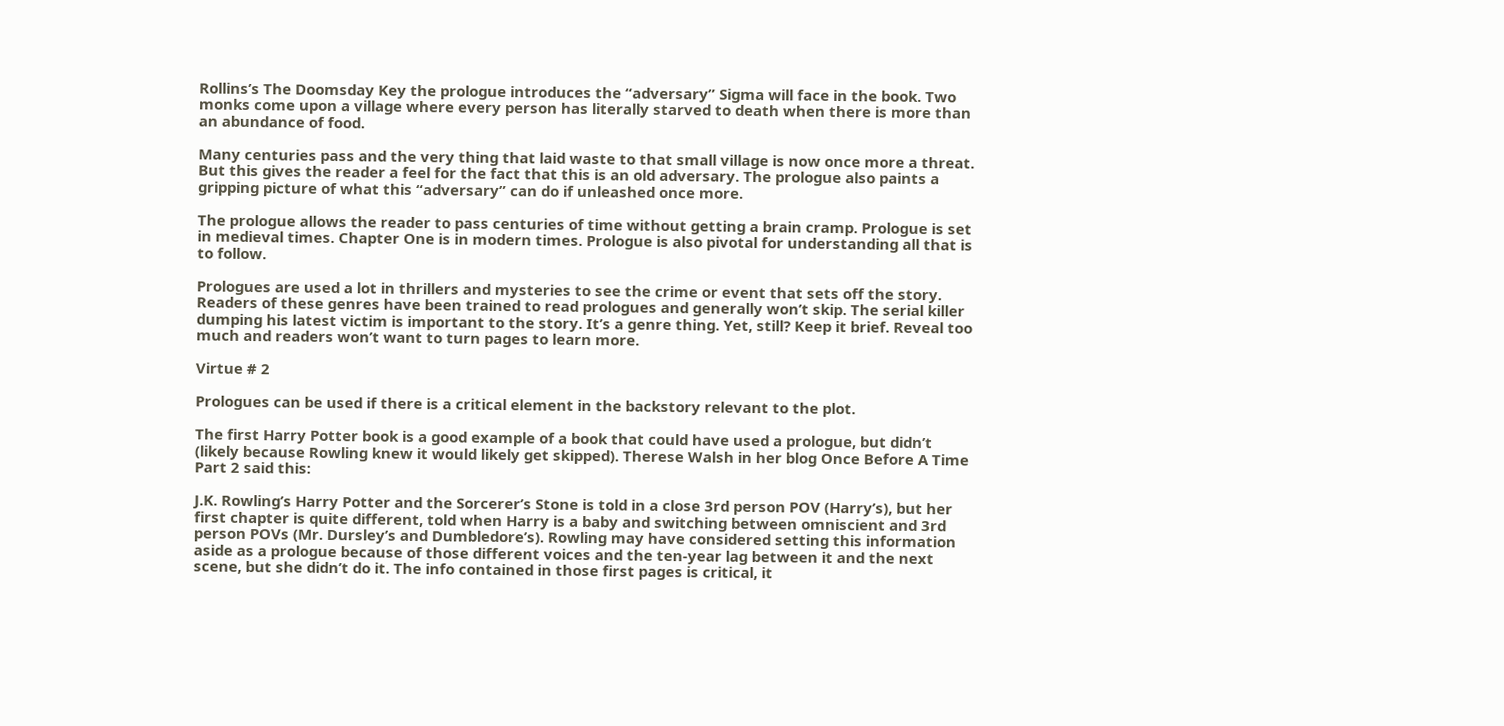Rollins’s The Doomsday Key the prologue introduces the “adversary” Sigma will face in the book. Two monks come upon a village where every person has literally starved to death when there is more than an abundance of food.

Many centuries pass and the very thing that laid waste to that small village is now once more a threat. But this gives the reader a feel for the fact that this is an old adversary. The prologue also paints a gripping picture of what this “adversary” can do if unleashed once more.

The prologue allows the reader to pass centuries of time without getting a brain cramp. Prologue is set in medieval times. Chapter One is in modern times. Prologue is also pivotal for understanding all that is to follow.

Prologues are used a lot in thrillers and mysteries to see the crime or event that sets off the story. Readers of these genres have been trained to read prologues and generally won’t skip. The serial killer dumping his latest victim is important to the story. It’s a genre thing. Yet, still? Keep it brief. Reveal too much and readers won’t want to turn pages to learn more.

Virtue # 2

Prologues can be used if there is a critical element in the backstory relevant to the plot.

The first Harry Potter book is a good example of a book that could have used a prologue, but didn’t (likely because Rowling knew it would likely get skipped). Therese Walsh in her blog Once Before A Time Part 2 said this:

J.K. Rowling’s Harry Potter and the Sorcerer’s Stone is told in a close 3rd person POV (Harry’s), but her first chapter is quite different, told when Harry is a baby and switching between omniscient and 3rd person POVs (Mr. Dursley’s and Dumbledore’s). Rowling may have considered setting this information aside as a prologue because of those different voices and the ten-year lag between it and the next scene, but she didn’t do it. The info contained in those first pages is critical, it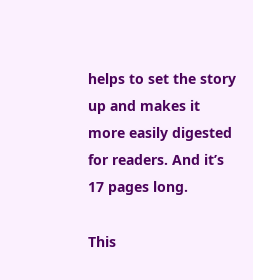helps to set the story up and makes it more easily digested for readers. And it’s 17 pages long.

This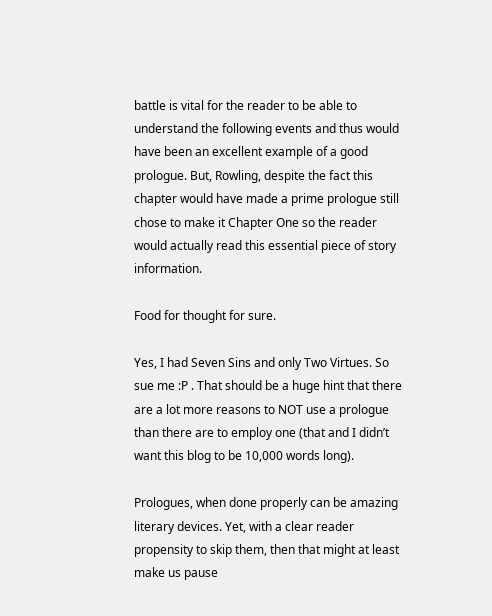battle is vital for the reader to be able to understand the following events and thus would have been an excellent example of a good prologue. But, Rowling, despite the fact this chapter would have made a prime prologue still chose to make it Chapter One so the reader would actually read this essential piece of story information.

Food for thought for sure.

Yes, I had Seven Sins and only Two Virtues. So sue me :P . That should be a huge hint that there are a lot more reasons to NOT use a prologue than there are to employ one (that and I didn’t want this blog to be 10,000 words long).

Prologues, when done properly can be amazing literary devices. Yet, with a clear reader propensity to skip them, then that might at least make us pause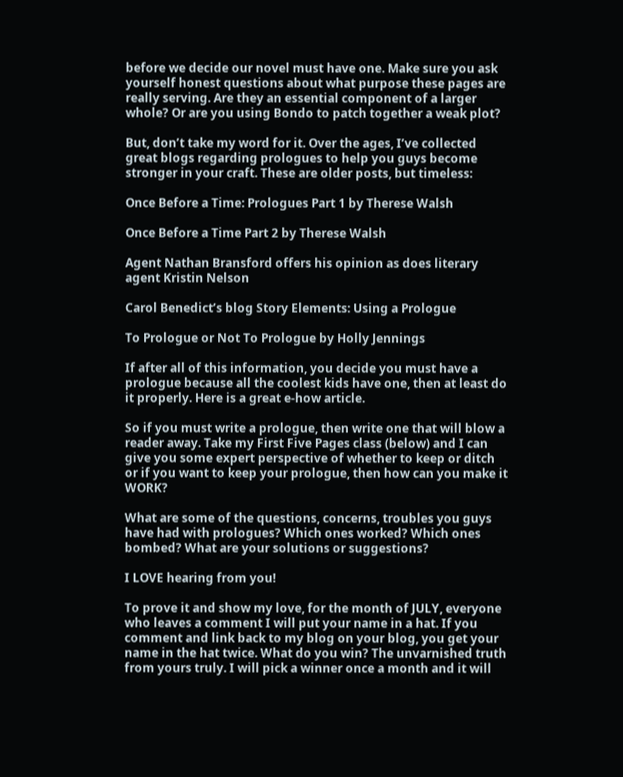before we decide our novel must have one. Make sure you ask yourself honest questions about what purpose these pages are really serving. Are they an essential component of a larger whole? Or are you using Bondo to patch together a weak plot?

But, don’t take my word for it. Over the ages, I’ve collected great blogs regarding prologues to help you guys become stronger in your craft. These are older posts, but timeless:

Once Before a Time: Prologues Part 1 by Therese Walsh

Once Before a Time Part 2 by Therese Walsh

Agent Nathan Bransford offers his opinion as does literary agent Kristin Nelson

Carol Benedict’s blog Story Elements: Using a Prologue

To Prologue or Not To Prologue by Holly Jennings

If after all of this information, you decide you must have a prologue because all the coolest kids have one, then at least do it properly. Here is a great e-how article.

So if you must write a prologue, then write one that will blow a reader away. Take my First Five Pages class (below) and I can give you some expert perspective of whether to keep or ditch or if you want to keep your prologue, then how can you make it WORK?

What are some of the questions, concerns, troubles you guys have had with prologues? Which ones worked? Which ones bombed? What are your solutions or suggestions?

I LOVE hearing from you!

To prove it and show my love, for the month of JULY, everyone who leaves a comment I will put your name in a hat. If you comment and link back to my blog on your blog, you get your name in the hat twice. What do you win? The unvarnished truth from yours truly. I will pick a winner once a month and it will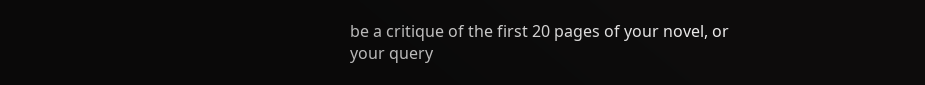be a critique of the first 20 pages of your novel, or your query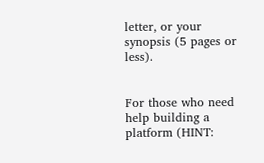letter, or your synopsis (5 pages or less).


For those who need help building a platform (HINT: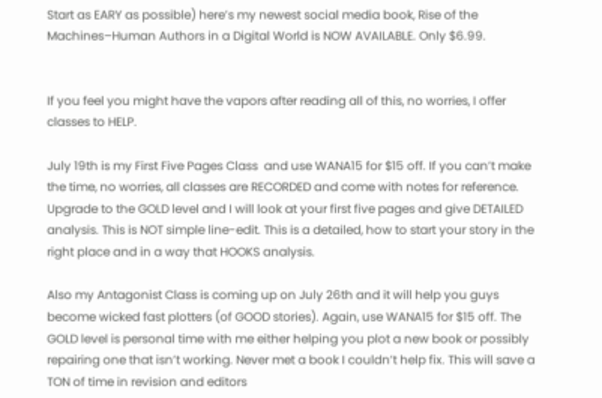Start as EARY as possible) here’s my newest social media book, Rise of the Machines–Human Authors in a Digital World is NOW AVAILABLE. Only $6.99.


If you feel you might have the vapors after reading all of this, no worries, I offer classes to HELP.

July 19th is my First Five Pages Class  and use WANA15 for $15 off. If you can’t make the time, no worries, all classes are RECORDED and come with notes for reference. Upgrade to the GOLD level and I will look at your first five pages and give DETAILED analysis. This is NOT simple line-edit. This is a detailed, how to start your story in the right place and in a way that HOOKS analysis.

Also my Antagonist Class is coming up on July 26th and it will help you guys become wicked fast plotters (of GOOD stories). Again, use WANA15 for $15 off. The GOLD level is personal time with me either helping you plot a new book or possibly repairing one that isn’t working. Never met a book I couldn’t help fix. This will save a TON of time in revision and editors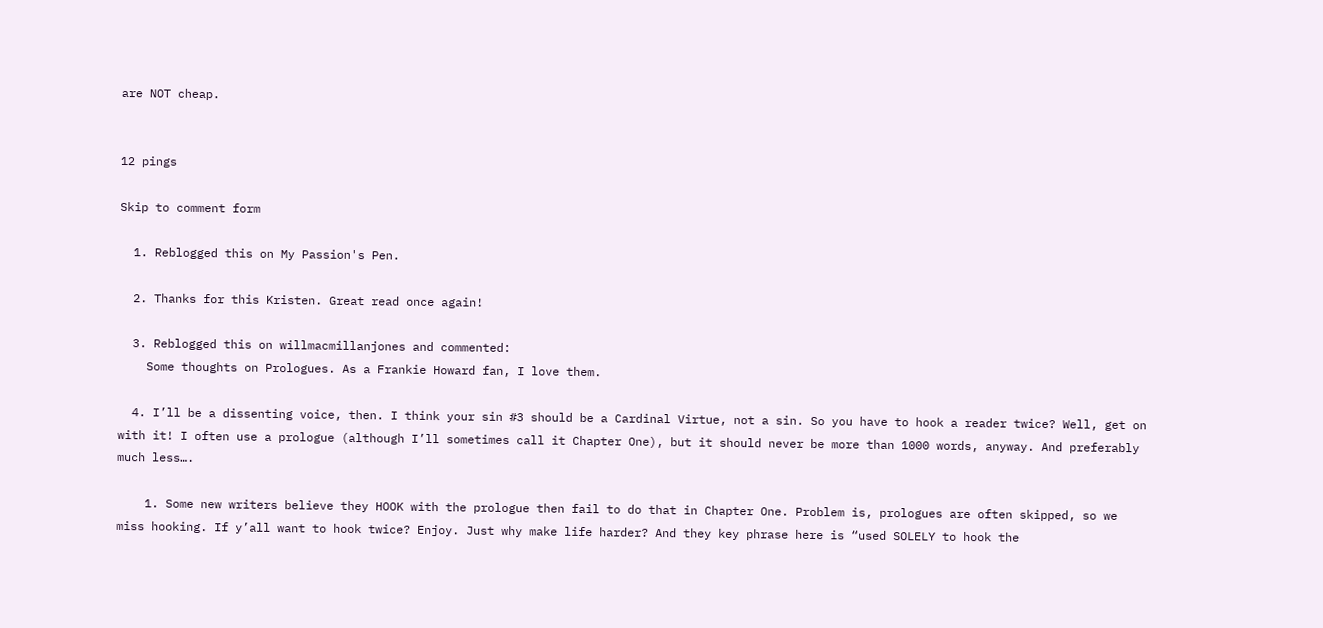are NOT cheap.


12 pings

Skip to comment form

  1. Reblogged this on My Passion's Pen.

  2. Thanks for this Kristen. Great read once again!

  3. Reblogged this on willmacmillanjones and commented:
    Some thoughts on Prologues. As a Frankie Howard fan, I love them.

  4. I’ll be a dissenting voice, then. I think your sin #3 should be a Cardinal Virtue, not a sin. So you have to hook a reader twice? Well, get on with it! I often use a prologue (although I’ll sometimes call it Chapter One), but it should never be more than 1000 words, anyway. And preferably much less….

    1. Some new writers believe they HOOK with the prologue then fail to do that in Chapter One. Problem is, prologues are often skipped, so we miss hooking. If y’all want to hook twice? Enjoy. Just why make life harder? And they key phrase here is “used SOLELY to hook the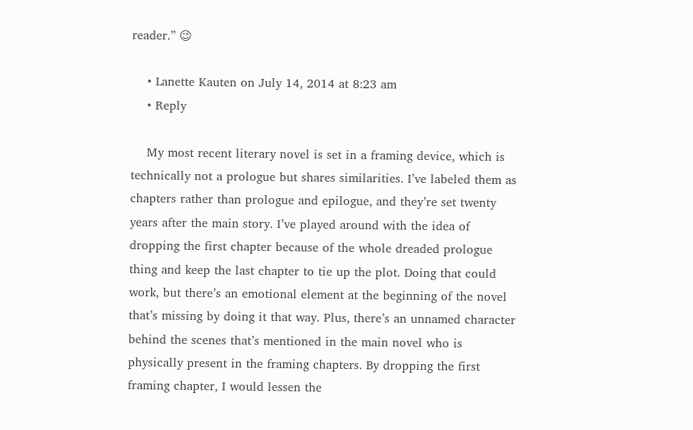reader.” 😉

    • Lanette Kauten on July 14, 2014 at 8:23 am
    • Reply

    My most recent literary novel is set in a framing device, which is technically not a prologue but shares similarities. I’ve labeled them as chapters rather than prologue and epilogue, and they’re set twenty years after the main story. I’ve played around with the idea of dropping the first chapter because of the whole dreaded prologue thing and keep the last chapter to tie up the plot. Doing that could work, but there’s an emotional element at the beginning of the novel that’s missing by doing it that way. Plus, there’s an unnamed character behind the scenes that’s mentioned in the main novel who is physically present in the framing chapters. By dropping the first framing chapter, I would lessen the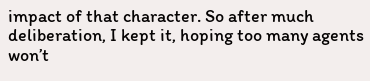impact of that character. So after much deliberation, I kept it, hoping too many agents won’t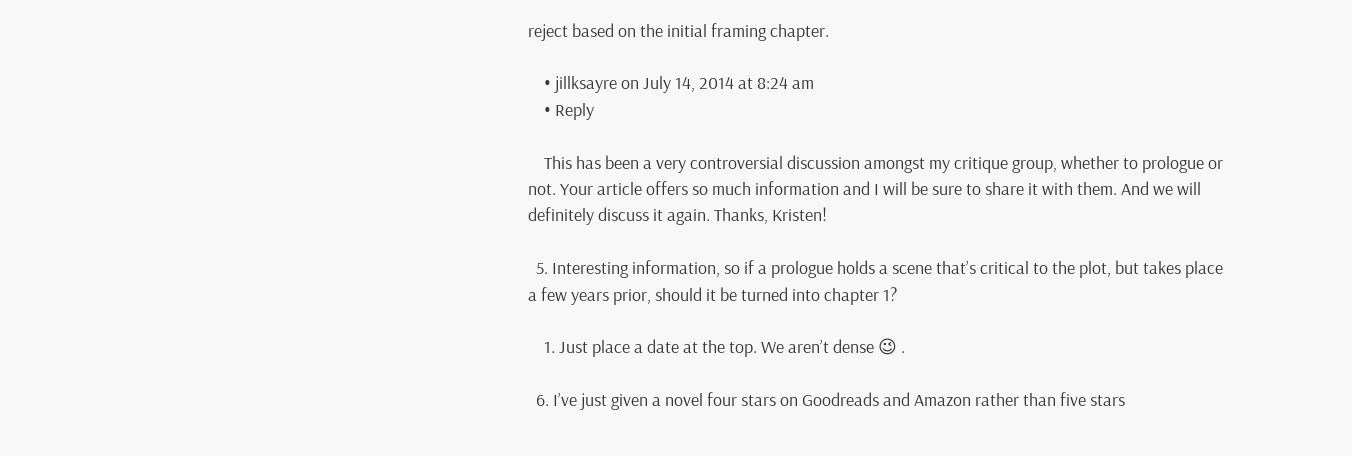reject based on the initial framing chapter.

    • jillksayre on July 14, 2014 at 8:24 am
    • Reply

    This has been a very controversial discussion amongst my critique group, whether to prologue or not. Your article offers so much information and I will be sure to share it with them. And we will definitely discuss it again. Thanks, Kristen!

  5. Interesting information, so if a prologue holds a scene that’s critical to the plot, but takes place a few years prior, should it be turned into chapter 1?

    1. Just place a date at the top. We aren’t dense 😉 .

  6. I’ve just given a novel four stars on Goodreads and Amazon rather than five stars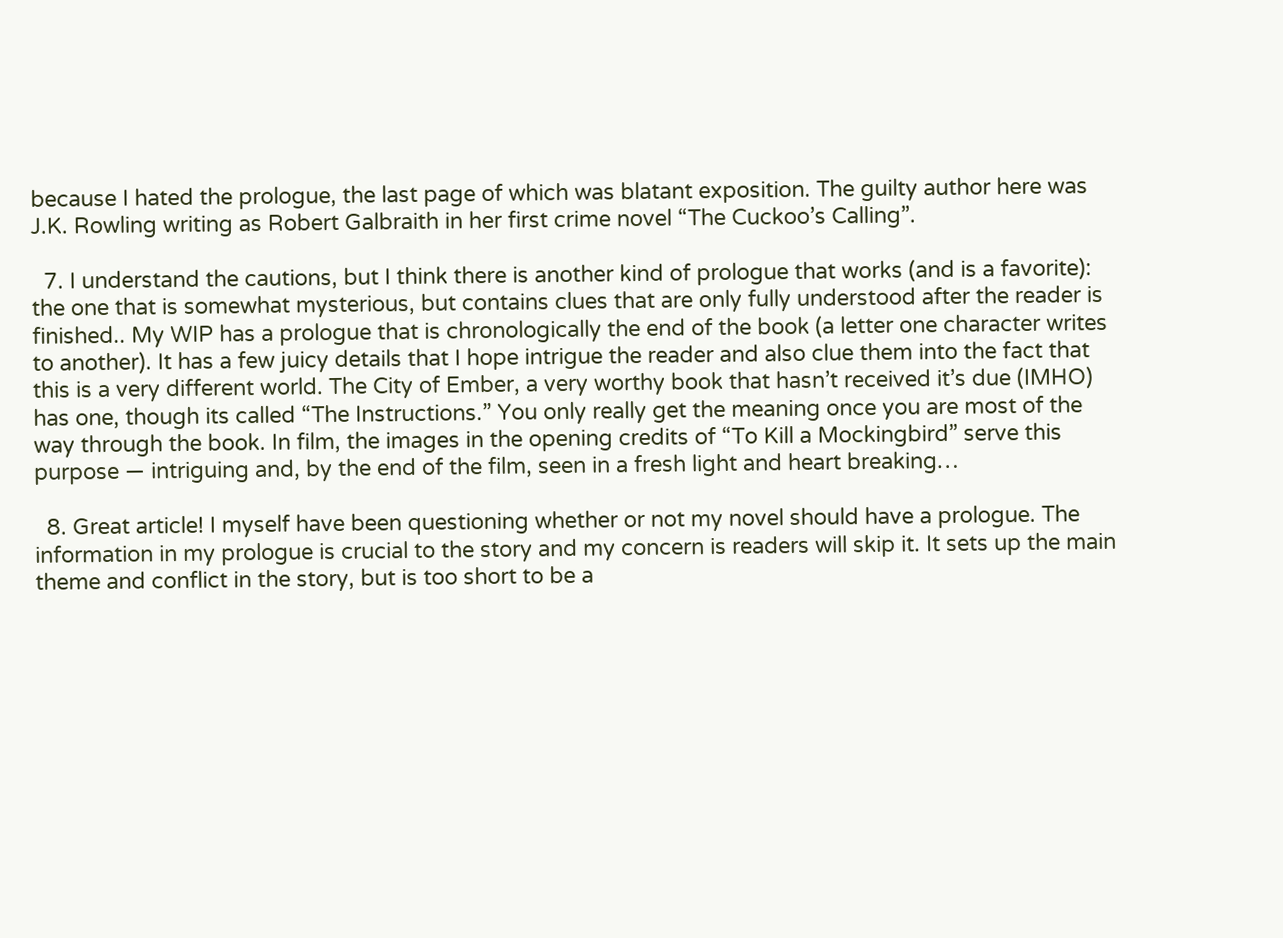because I hated the prologue, the last page of which was blatant exposition. The guilty author here was J.K. Rowling writing as Robert Galbraith in her first crime novel “The Cuckoo’s Calling”.

  7. I understand the cautions, but I think there is another kind of prologue that works (and is a favorite): the one that is somewhat mysterious, but contains clues that are only fully understood after the reader is finished.. My WIP has a prologue that is chronologically the end of the book (a letter one character writes to another). It has a few juicy details that I hope intrigue the reader and also clue them into the fact that this is a very different world. The City of Ember, a very worthy book that hasn’t received it’s due (IMHO) has one, though its called “The Instructions.” You only really get the meaning once you are most of the way through the book. In film, the images in the opening credits of “To Kill a Mockingbird” serve this purpose — intriguing and, by the end of the film, seen in a fresh light and heart breaking…

  8. Great article! I myself have been questioning whether or not my novel should have a prologue. The information in my prologue is crucial to the story and my concern is readers will skip it. It sets up the main theme and conflict in the story, but is too short to be a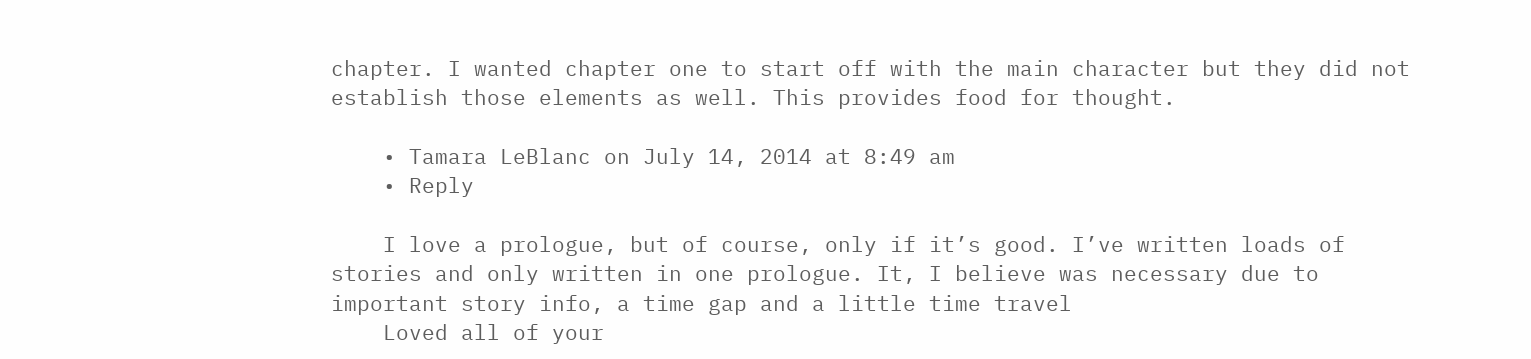chapter. I wanted chapter one to start off with the main character but they did not establish those elements as well. This provides food for thought.

    • Tamara LeBlanc on July 14, 2014 at 8:49 am
    • Reply

    I love a prologue, but of course, only if it’s good. I’ve written loads of stories and only written in one prologue. It, I believe was necessary due to important story info, a time gap and a little time travel
    Loved all of your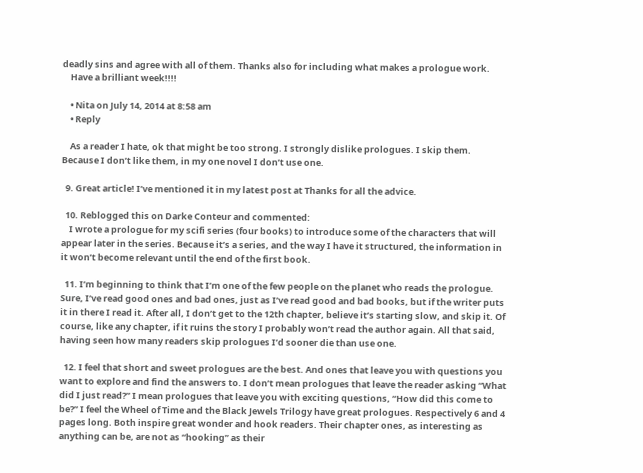deadly sins and agree with all of them. Thanks also for including what makes a prologue work.
    Have a brilliant week!!!!

    • Nita on July 14, 2014 at 8:58 am
    • Reply

    As a reader I hate, ok that might be too strong. I strongly dislike prologues. I skip them. Because I don’t like them, in my one novel I don’t use one.

  9. Great article! I’ve mentioned it in my latest post at Thanks for all the advice.

  10. Reblogged this on Darke Conteur and commented:
    I wrote a prologue for my scifi series (four books) to introduce some of the characters that will appear later in the series. Because it’s a series, and the way I have it structured, the information in it won’t become relevant until the end of the first book.

  11. I’m beginning to think that I’m one of the few people on the planet who reads the prologue. Sure, I’ve read good ones and bad ones, just as I’ve read good and bad books, but if the writer puts it in there I read it. After all, I don’t get to the 12th chapter, believe it’s starting slow, and skip it. Of course, like any chapter, if it ruins the story I probably won’t read the author again. All that said, having seen how many readers skip prologues I’d sooner die than use one.

  12. I feel that short and sweet prologues are the best. And ones that leave you with questions you want to explore and find the answers to. I don’t mean prologues that leave the reader asking “What did I just read?” I mean prologues that leave you with exciting questions, “How did this come to be?” I feel the Wheel of Time and the Black Jewels Trilogy have great prologues. Respectively 6 and 4 pages long. Both inspire great wonder and hook readers. Their chapter ones, as interesting as anything can be, are not as “hooking” as their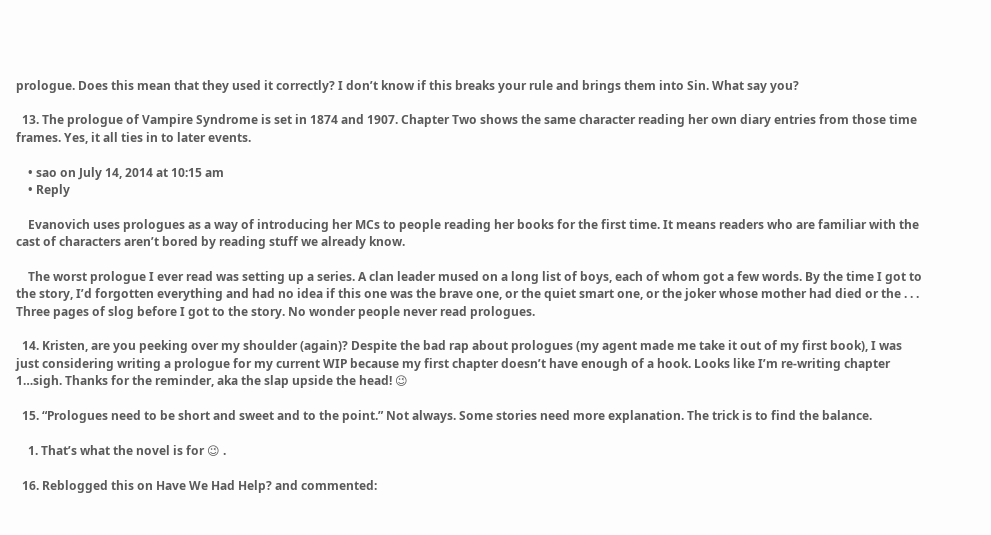prologue. Does this mean that they used it correctly? I don’t know if this breaks your rule and brings them into Sin. What say you?

  13. The prologue of Vampire Syndrome is set in 1874 and 1907. Chapter Two shows the same character reading her own diary entries from those time frames. Yes, it all ties in to later events.

    • sao on July 14, 2014 at 10:15 am
    • Reply

    Evanovich uses prologues as a way of introducing her MCs to people reading her books for the first time. It means readers who are familiar with the cast of characters aren’t bored by reading stuff we already know.

    The worst prologue I ever read was setting up a series. A clan leader mused on a long list of boys, each of whom got a few words. By the time I got to the story, I’d forgotten everything and had no idea if this one was the brave one, or the quiet smart one, or the joker whose mother had died or the . . . Three pages of slog before I got to the story. No wonder people never read prologues.

  14. Kristen, are you peeking over my shoulder (again)? Despite the bad rap about prologues (my agent made me take it out of my first book), I was just considering writing a prologue for my current WIP because my first chapter doesn’t have enough of a hook. Looks like I’m re-writing chapter 1…sigh. Thanks for the reminder, aka the slap upside the head! 😉

  15. “Prologues need to be short and sweet and to the point.” Not always. Some stories need more explanation. The trick is to find the balance.

    1. That’s what the novel is for 😉 .

  16. Reblogged this on Have We Had Help? and commented: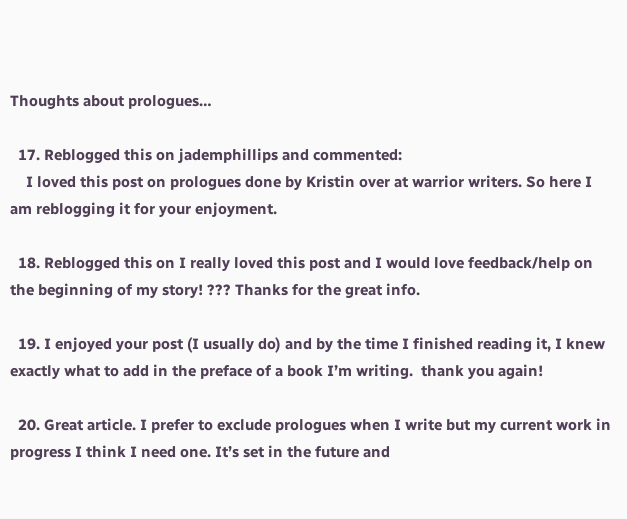Thoughts about prologues…

  17. Reblogged this on jademphillips and commented:
    I loved this post on prologues done by Kristin over at warrior writers. So here I am reblogging it for your enjoyment.

  18. Reblogged this on I really loved this post and I would love feedback/help on the beginning of my story! ??? Thanks for the great info.

  19. I enjoyed your post (I usually do) and by the time I finished reading it, I knew exactly what to add in the preface of a book I’m writing.  thank you again!

  20. Great article. I prefer to exclude prologues when I write but my current work in progress I think I need one. It’s set in the future and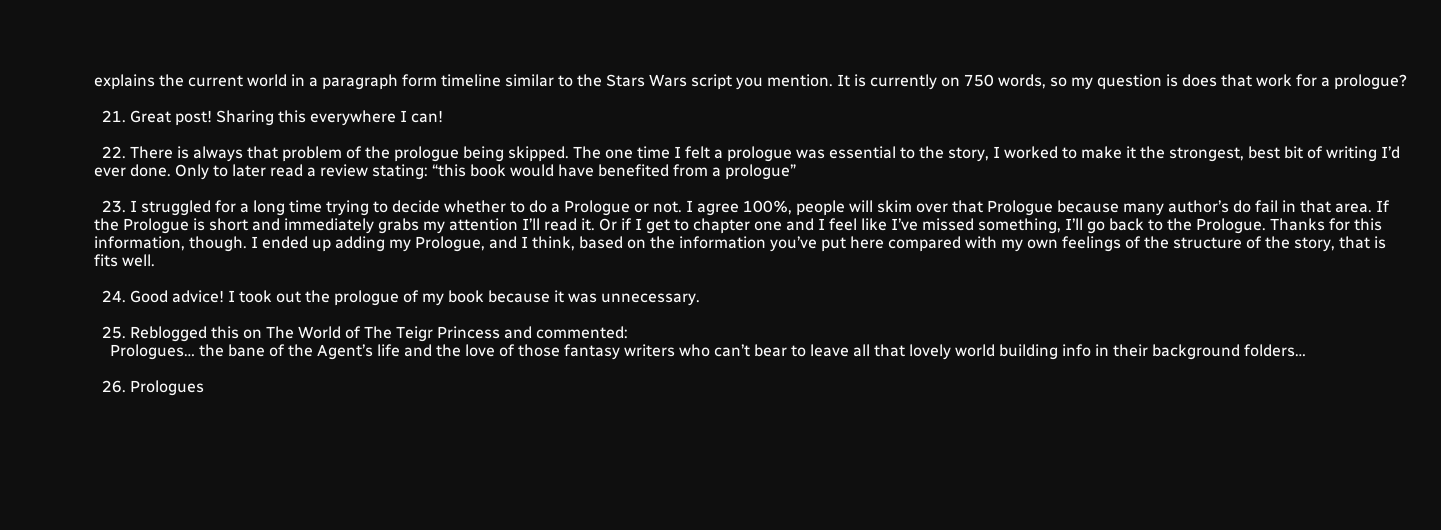explains the current world in a paragraph form timeline similar to the Stars Wars script you mention. It is currently on 750 words, so my question is does that work for a prologue?

  21. Great post! Sharing this everywhere I can!

  22. There is always that problem of the prologue being skipped. The one time I felt a prologue was essential to the story, I worked to make it the strongest, best bit of writing I’d ever done. Only to later read a review stating: “this book would have benefited from a prologue”

  23. I struggled for a long time trying to decide whether to do a Prologue or not. I agree 100%, people will skim over that Prologue because many author’s do fail in that area. If the Prologue is short and immediately grabs my attention I’ll read it. Or if I get to chapter one and I feel like I’ve missed something, I’ll go back to the Prologue. Thanks for this information, though. I ended up adding my Prologue, and I think, based on the information you’ve put here compared with my own feelings of the structure of the story, that is fits well.

  24. Good advice! I took out the prologue of my book because it was unnecessary.

  25. Reblogged this on The World of The Teigr Princess and commented:
    Prologues… the bane of the Agent’s life and the love of those fantasy writers who can’t bear to leave all that lovely world building info in their background folders…

  26. Prologues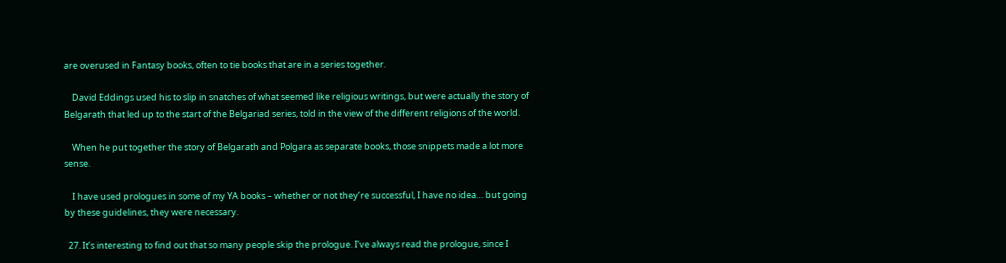are overused in Fantasy books, often to tie books that are in a series together.

    David Eddings used his to slip in snatches of what seemed like religious writings, but were actually the story of Belgarath that led up to the start of the Belgariad series, told in the view of the different religions of the world.

    When he put together the story of Belgarath and Polgara as separate books, those snippets made a lot more sense.

    I have used prologues in some of my YA books – whether or not they’re successful, I have no idea… but going by these guidelines, they were necessary.

  27. It’s interesting to find out that so many people skip the prologue. I’ve always read the prologue, since I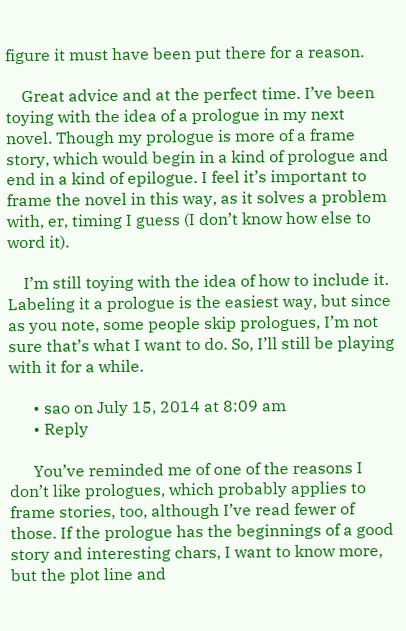figure it must have been put there for a reason.

    Great advice and at the perfect time. I’ve been toying with the idea of a prologue in my next novel. Though my prologue is more of a frame story, which would begin in a kind of prologue and end in a kind of epilogue. I feel it’s important to frame the novel in this way, as it solves a problem with, er, timing I guess (I don’t know how else to word it).

    I’m still toying with the idea of how to include it. Labeling it a prologue is the easiest way, but since as you note, some people skip prologues, I’m not sure that’s what I want to do. So, I’ll still be playing with it for a while.

      • sao on July 15, 2014 at 8:09 am
      • Reply

      You’ve reminded me of one of the reasons I don’t like prologues, which probably applies to frame stories, too, although I’ve read fewer of those. If the prologue has the beginnings of a good story and interesting chars, I want to know more, but the plot line and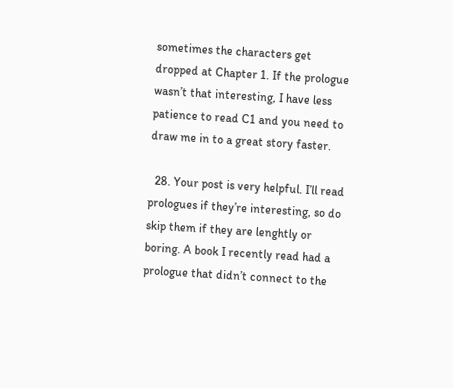sometimes the characters get dropped at Chapter 1. If the prologue wasn’t that interesting, I have less patience to read C1 and you need to draw me in to a great story faster.

  28. Your post is very helpful. I’ll read prologues if they’re interesting, so do skip them if they are lenghtly or boring. A book I recently read had a prologue that didn’t connect to the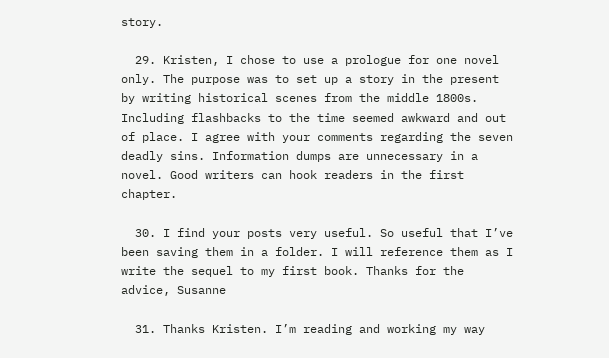story.

  29. Kristen, I chose to use a prologue for one novel only. The purpose was to set up a story in the present by writing historical scenes from the middle 1800s. Including flashbacks to the time seemed awkward and out of place. I agree with your comments regarding the seven deadly sins. Information dumps are unnecessary in a novel. Good writers can hook readers in the first chapter.

  30. I find your posts very useful. So useful that I’ve been saving them in a folder. I will reference them as I write the sequel to my first book. Thanks for the advice, Susanne

  31. Thanks Kristen. I’m reading and working my way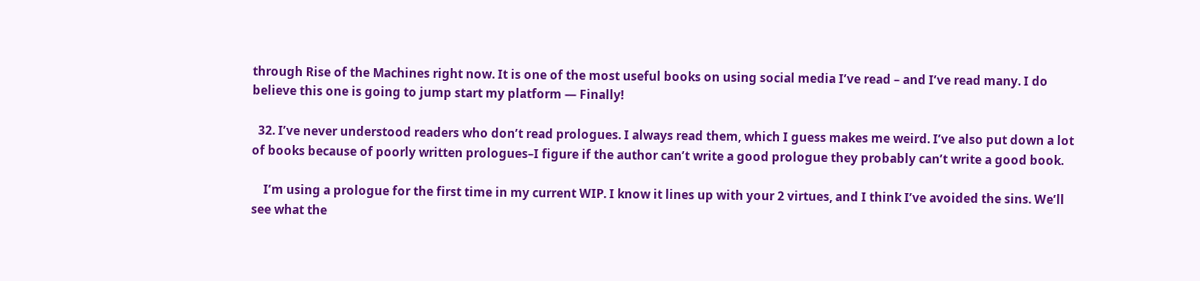through Rise of the Machines right now. It is one of the most useful books on using social media I’ve read – and I’ve read many. I do believe this one is going to jump start my platform — Finally!

  32. I’ve never understood readers who don’t read prologues. I always read them, which I guess makes me weird. I’ve also put down a lot of books because of poorly written prologues–I figure if the author can’t write a good prologue they probably can’t write a good book.

    I’m using a prologue for the first time in my current WIP. I know it lines up with your 2 virtues, and I think I’ve avoided the sins. We’ll see what the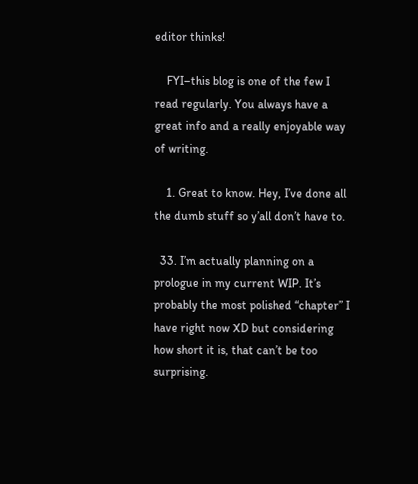editor thinks!

    FYI–this blog is one of the few I read regularly. You always have a great info and a really enjoyable way of writing.

    1. Great to know. Hey, I’ve done all the dumb stuff so y’all don’t have to.

  33. I’m actually planning on a prologue in my current WIP. It’s probably the most polished “chapter” I have right now XD but considering how short it is, that can’t be too surprising.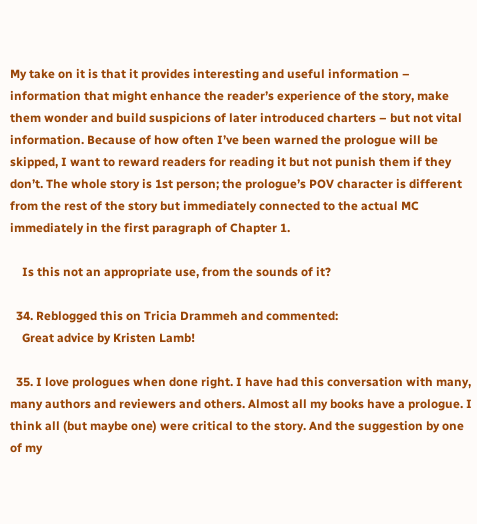My take on it is that it provides interesting and useful information – information that might enhance the reader’s experience of the story, make them wonder and build suspicions of later introduced charters – but not vital information. Because of how often I’ve been warned the prologue will be skipped, I want to reward readers for reading it but not punish them if they don’t. The whole story is 1st person; the prologue’s POV character is different from the rest of the story but immediately connected to the actual MC immediately in the first paragraph of Chapter 1.

    Is this not an appropriate use, from the sounds of it?

  34. Reblogged this on Tricia Drammeh and commented:
    Great advice by Kristen Lamb!

  35. I love prologues when done right. I have had this conversation with many, many authors and reviewers and others. Almost all my books have a prologue. I think all (but maybe one) were critical to the story. And the suggestion by one of my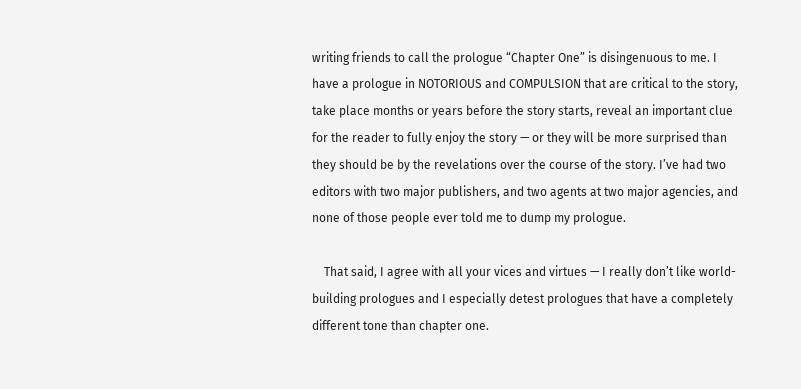writing friends to call the prologue “Chapter One” is disingenuous to me. I have a prologue in NOTORIOUS and COMPULSION that are critical to the story, take place months or years before the story starts, reveal an important clue for the reader to fully enjoy the story — or they will be more surprised than they should be by the revelations over the course of the story. I’ve had two editors with two major publishers, and two agents at two major agencies, and none of those people ever told me to dump my prologue.

    That said, I agree with all your vices and virtues — I really don’t like world-building prologues and I especially detest prologues that have a completely different tone than chapter one.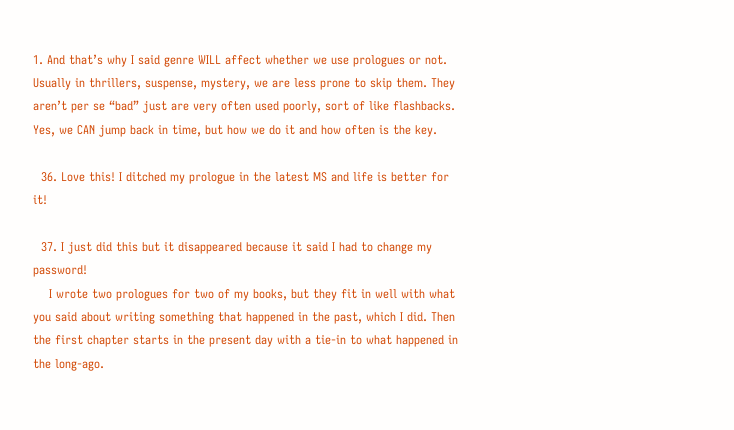1. And that’s why I said genre WILL affect whether we use prologues or not. Usually in thrillers, suspense, mystery, we are less prone to skip them. They aren’t per se “bad” just are very often used poorly, sort of like flashbacks. Yes, we CAN jump back in time, but how we do it and how often is the key.

  36. Love this! I ditched my prologue in the latest MS and life is better for it!

  37. I just did this but it disappeared because it said I had to change my password!
    I wrote two prologues for two of my books, but they fit in well with what you said about writing something that happened in the past, which I did. Then the first chapter starts in the present day with a tie-in to what happened in the long-ago.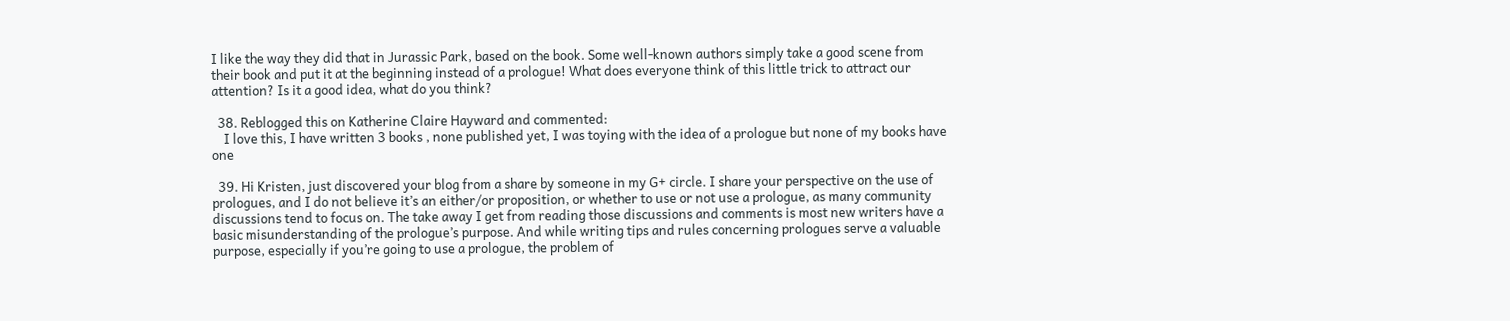I like the way they did that in Jurassic Park, based on the book. Some well-known authors simply take a good scene from their book and put it at the beginning instead of a prologue! What does everyone think of this little trick to attract our attention? Is it a good idea, what do you think?

  38. Reblogged this on Katherine Claire Hayward and commented:
    I love this, I have written 3 books , none published yet, I was toying with the idea of a prologue but none of my books have one

  39. Hi Kristen, just discovered your blog from a share by someone in my G+ circle. I share your perspective on the use of prologues, and I do not believe it’s an either/or proposition, or whether to use or not use a prologue, as many community discussions tend to focus on. The take away I get from reading those discussions and comments is most new writers have a basic misunderstanding of the prologue’s purpose. And while writing tips and rules concerning prologues serve a valuable purpose, especially if you’re going to use a prologue, the problem of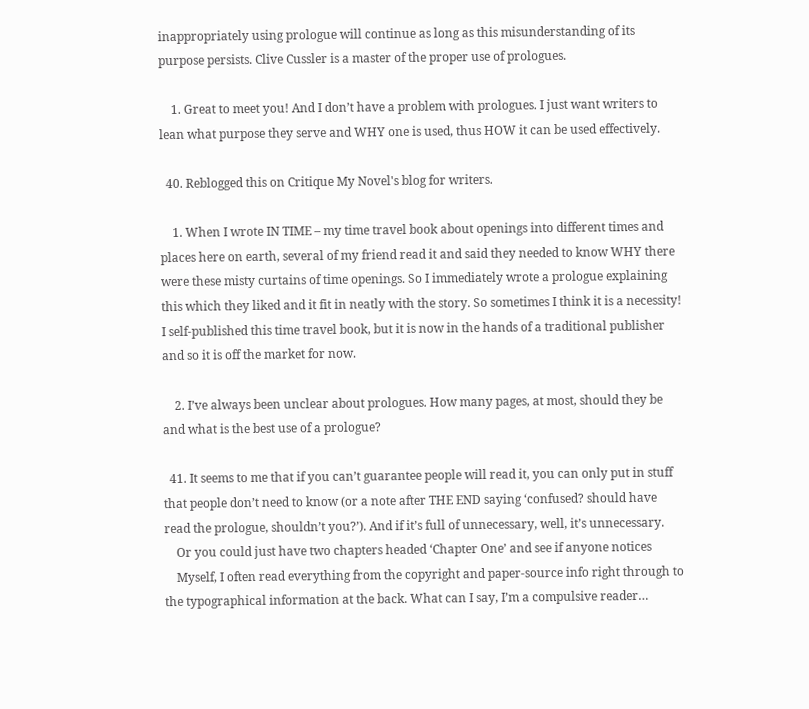inappropriately using prologue will continue as long as this misunderstanding of its purpose persists. Clive Cussler is a master of the proper use of prologues.

    1. Great to meet you! And I don’t have a problem with prologues. I just want writers to lean what purpose they serve and WHY one is used, thus HOW it can be used effectively.

  40. Reblogged this on Critique My Novel's blog for writers.

    1. When I wrote IN TIME – my time travel book about openings into different times and places here on earth, several of my friend read it and said they needed to know WHY there were these misty curtains of time openings. So I immediately wrote a prologue explaining this which they liked and it fit in neatly with the story. So sometimes I think it is a necessity! I self-published this time travel book, but it is now in the hands of a traditional publisher and so it is off the market for now.

    2. I’ve always been unclear about prologues. How many pages, at most, should they be and what is the best use of a prologue?

  41. It seems to me that if you can’t guarantee people will read it, you can only put in stuff that people don’t need to know (or a note after THE END saying ‘confused? should have read the prologue, shouldn’t you?’). And if it’s full of unnecessary, well, it’s unnecessary.
    Or you could just have two chapters headed ‘Chapter One’ and see if anyone notices
    Myself, I often read everything from the copyright and paper-source info right through to the typographical information at the back. What can I say, I’m a compulsive reader…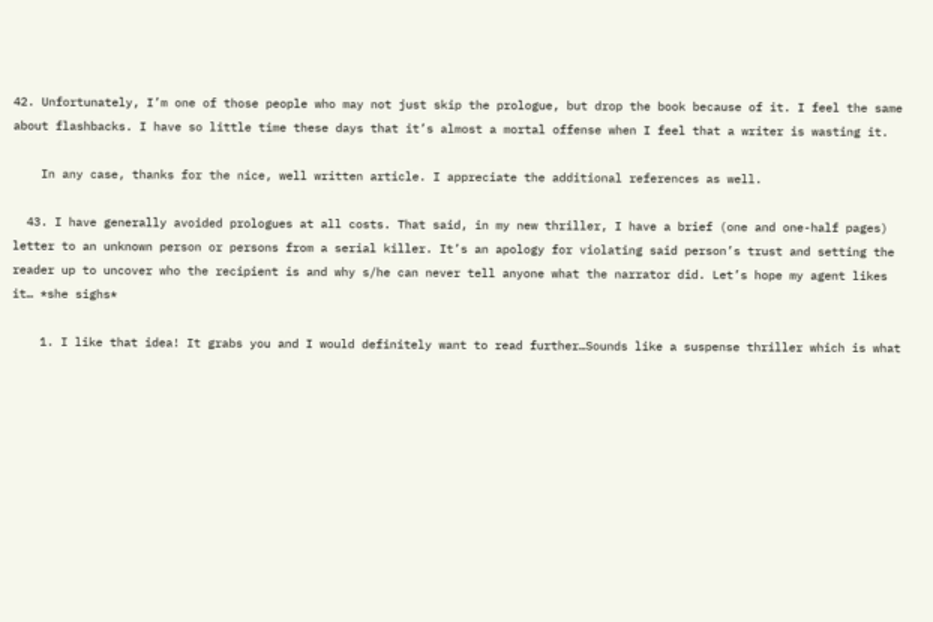42. Unfortunately, I’m one of those people who may not just skip the prologue, but drop the book because of it. I feel the same about flashbacks. I have so little time these days that it’s almost a mortal offense when I feel that a writer is wasting it.

    In any case, thanks for the nice, well written article. I appreciate the additional references as well.

  43. I have generally avoided prologues at all costs. That said, in my new thriller, I have a brief (one and one-half pages) letter to an unknown person or persons from a serial killer. It’s an apology for violating said person’s trust and setting the reader up to uncover who the recipient is and why s/he can never tell anyone what the narrator did. Let’s hope my agent likes it… *she sighs*

    1. I like that idea! It grabs you and I would definitely want to read further…Sounds like a suspense thriller which is what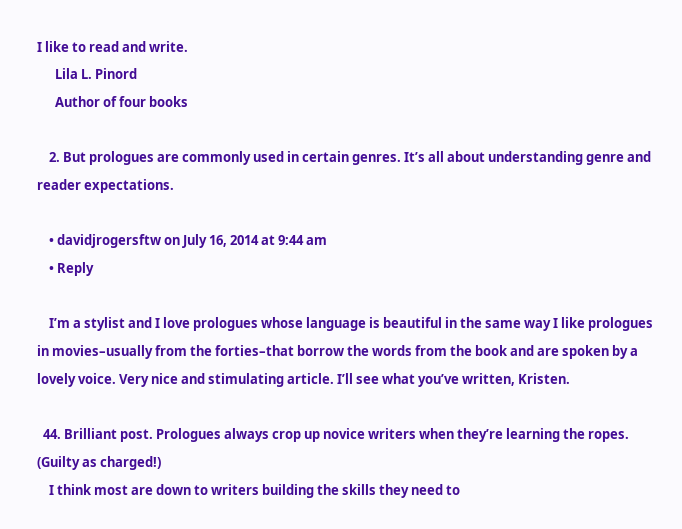I like to read and write.
      Lila L. Pinord
      Author of four books

    2. But prologues are commonly used in certain genres. It’s all about understanding genre and reader expectations.

    • davidjrogersftw on July 16, 2014 at 9:44 am
    • Reply

    I’m a stylist and I love prologues whose language is beautiful in the same way I like prologues in movies–usually from the forties–that borrow the words from the book and are spoken by a lovely voice. Very nice and stimulating article. I’ll see what you’ve written, Kristen.

  44. Brilliant post. Prologues always crop up novice writers when they’re learning the ropes. (Guilty as charged!)
    I think most are down to writers building the skills they need to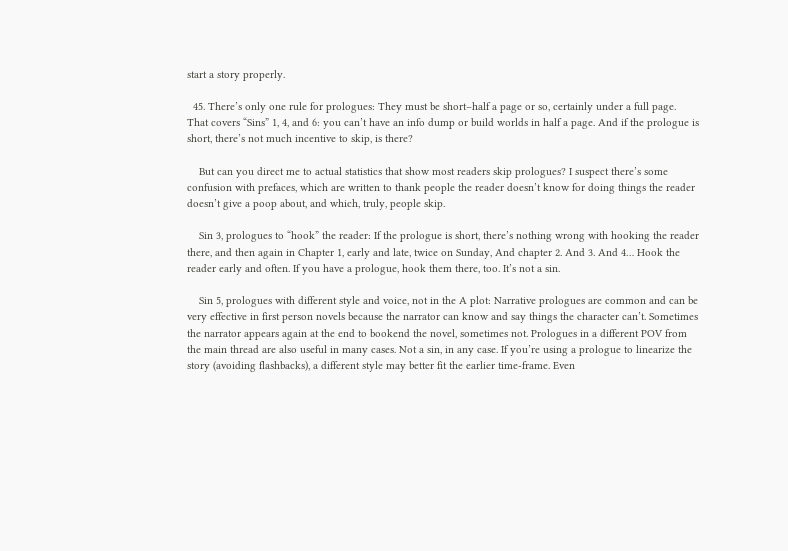start a story properly.

  45. There’s only one rule for prologues: They must be short–half a page or so, certainly under a full page. That covers “Sins” 1, 4, and 6: you can’t have an info dump or build worlds in half a page. And if the prologue is short, there’s not much incentive to skip, is there?

    But can you direct me to actual statistics that show most readers skip prologues? I suspect there’s some confusion with prefaces, which are written to thank people the reader doesn’t know for doing things the reader doesn’t give a poop about, and which, truly, people skip.

    Sin 3, prologues to “hook” the reader: If the prologue is short, there’s nothing wrong with hooking the reader there, and then again in Chapter 1, early and late, twice on Sunday, And chapter 2. And 3. And 4… Hook the reader early and often. If you have a prologue, hook them there, too. It’s not a sin.

    Sin 5, prologues with different style and voice, not in the A plot: Narrative prologues are common and can be very effective in first person novels because the narrator can know and say things the character can’t. Sometimes the narrator appears again at the end to bookend the novel, sometimes not. Prologues in a different POV from the main thread are also useful in many cases. Not a sin, in any case. If you’re using a prologue to linearize the story (avoiding flashbacks), a different style may better fit the earlier time-frame. Even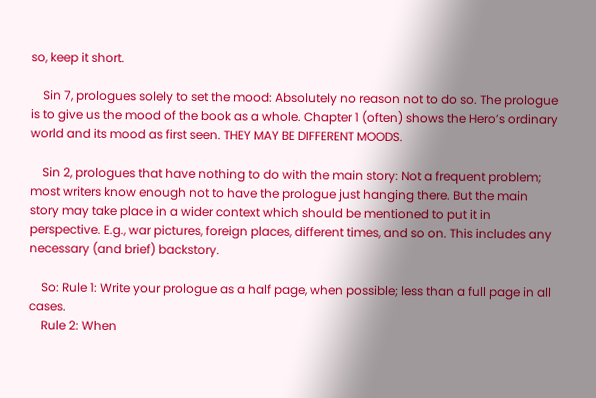so, keep it short.

    Sin 7, prologues solely to set the mood: Absolutely no reason not to do so. The prologue is to give us the mood of the book as a whole. Chapter 1 (often) shows the Hero’s ordinary world and its mood as first seen. THEY MAY BE DIFFERENT MOODS.

    Sin 2, prologues that have nothing to do with the main story: Not a frequent problem; most writers know enough not to have the prologue just hanging there. But the main story may take place in a wider context which should be mentioned to put it in perspective. E.g., war pictures, foreign places, different times, and so on. This includes any necessary (and brief) backstory.

    So: Rule 1: Write your prologue as a half page, when possible; less than a full page in all cases.
    Rule 2: When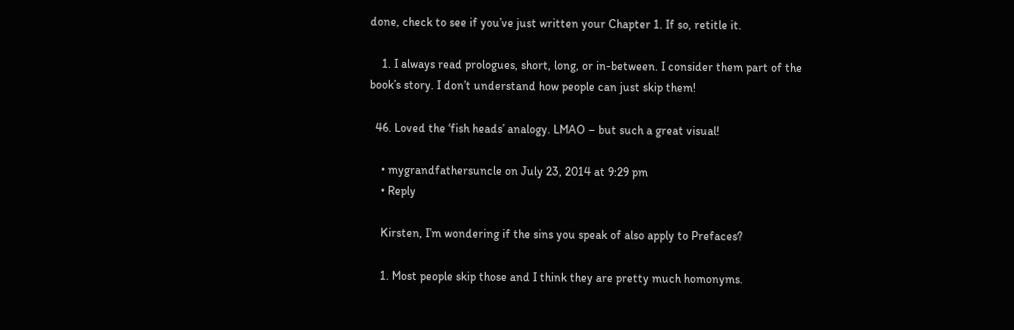done, check to see if you’ve just written your Chapter 1. If so, retitle it.

    1. I always read prologues, short, long, or in-between. I consider them part of the book’s story. I don’t understand how people can just skip them!

  46. Loved the ‘fish heads’ analogy. LMAO – but such a great visual!

    • mygrandfathersuncle on July 23, 2014 at 9:29 pm
    • Reply

    Kirsten, I’m wondering if the sins you speak of also apply to Prefaces?

    1. Most people skip those and I think they are pretty much homonyms.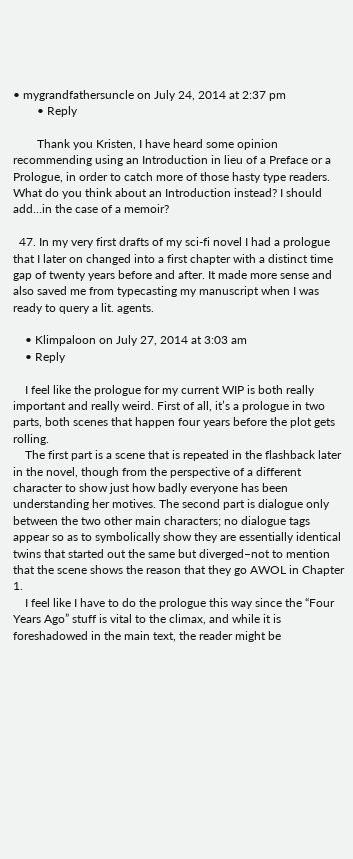• mygrandfathersuncle on July 24, 2014 at 2:37 pm
        • Reply

        Thank you Kristen, I have heard some opinion recommending using an Introduction in lieu of a Preface or a Prologue, in order to catch more of those hasty type readers. What do you think about an Introduction instead? I should add…in the case of a memoir?

  47. In my very first drafts of my sci-fi novel I had a prologue that I later on changed into a first chapter with a distinct time gap of twenty years before and after. It made more sense and also saved me from typecasting my manuscript when I was ready to query a lit. agents.

    • Klimpaloon on July 27, 2014 at 3:03 am
    • Reply

    I feel like the prologue for my current WIP is both really important and really weird. First of all, it’s a prologue in two parts, both scenes that happen four years before the plot gets rolling.
    The first part is a scene that is repeated in the flashback later in the novel, though from the perspective of a different character to show just how badly everyone has been understanding her motives. The second part is dialogue only between the two other main characters; no dialogue tags appear so as to symbolically show they are essentially identical twins that started out the same but diverged–not to mention that the scene shows the reason that they go AWOL in Chapter 1.
    I feel like I have to do the prologue this way since the “Four Years Ago” stuff is vital to the climax, and while it is foreshadowed in the main text, the reader might be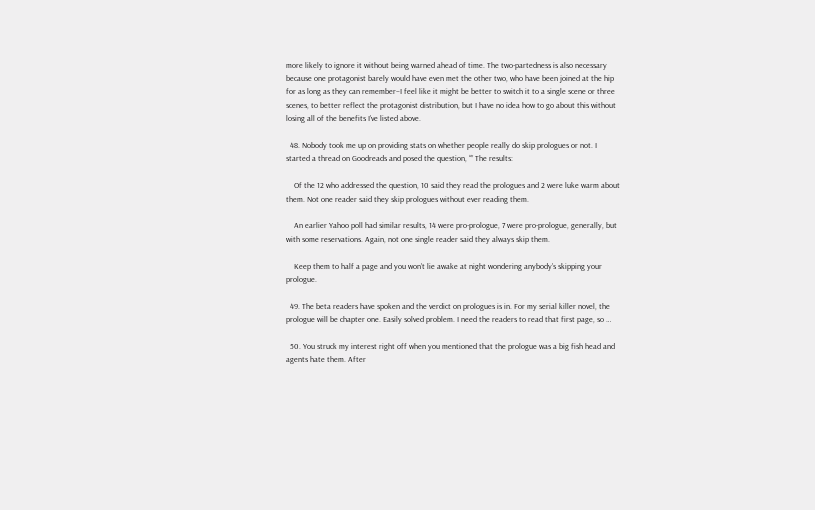more likely to ignore it without being warned ahead of time. The two-partedness is also necessary because one protagonist barely would have even met the other two, who have been joined at the hip for as long as they can remember–I feel like it might be better to switch it to a single scene or three scenes, to better reflect the protagonist distribution, but I have no idea how to go about this without losing all of the benefits I’ve listed above.

  48. Nobody took me up on providing stats on whether people really do skip prologues or not. I started a thread on Goodreads and posed the question, “” The results:

    Of the 12 who addressed the question, 10 said they read the prologues and 2 were luke warm about them. Not one reader said they skip prologues without ever reading them.

    An earlier Yahoo poll had similar results, 14 were pro-prologue, 7 were pro-prologue, generally, but with some reservations. Again, not one single reader said they always skip them.

    Keep them to half a page and you won’t lie awake at night wondering anybody’s skipping your prologue.

  49. The beta readers have spoken and the verdict on prologues is in. For my serial killer novel, the prologue will be chapter one. Easily solved problem. I need the readers to read that first page, so …

  50. You struck my interest right off when you mentioned that the prologue was a big fish head and agents hate them. After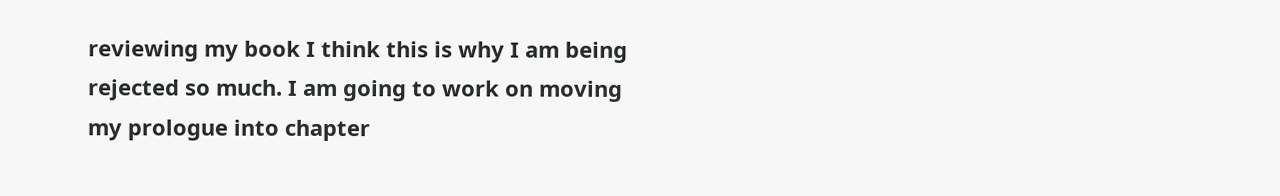reviewing my book I think this is why I am being rejected so much. I am going to work on moving my prologue into chapter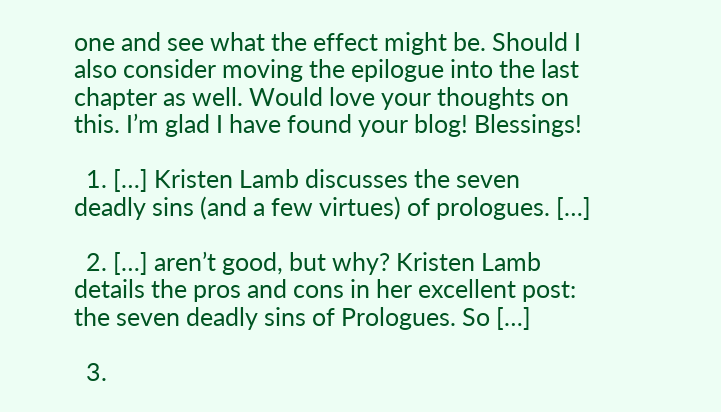one and see what the effect might be. Should I also consider moving the epilogue into the last chapter as well. Would love your thoughts on this. I’m glad I have found your blog! Blessings!

  1. […] Kristen Lamb discusses the seven deadly sins (and a few virtues) of prologues. […]

  2. […] aren’t good, but why? Kristen Lamb details the pros and cons in her excellent post: the seven deadly sins of Prologues. So […]

  3.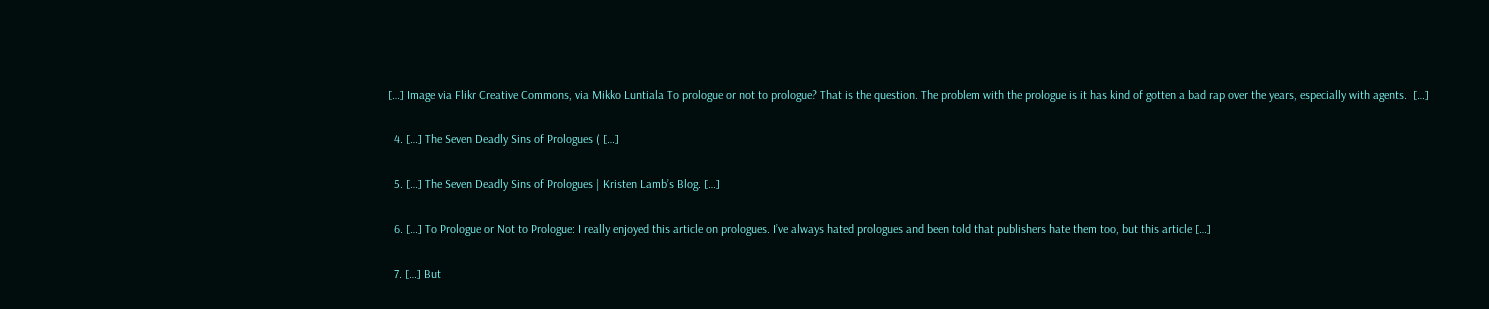[…] Image via Flikr Creative Commons, via Mikko Luntiala To prologue or not to prologue? That is the question. The problem with the prologue is it has kind of gotten a bad rap over the years, especially with agents.  […]

  4. […] The Seven Deadly Sins of Prologues ( […]

  5. […] The Seven Deadly Sins of Prologues | Kristen Lamb’s Blog. […]

  6. […] To Prologue or Not to Prologue: I really enjoyed this article on prologues. I’ve always hated prologues and been told that publishers hate them too, but this article […]

  7. […] But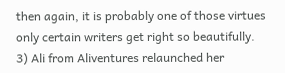then again, it is probably one of those virtues only certain writers get right so beautifully. 3) Ali from Aliventures relaunched her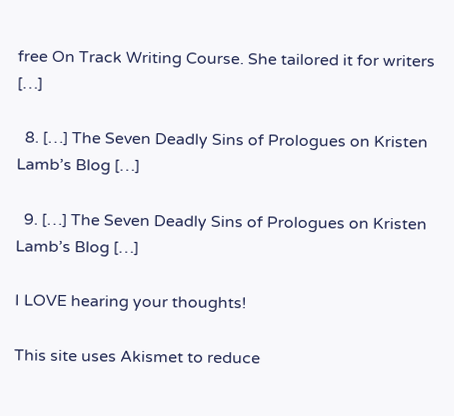free On Track Writing Course. She tailored it for writers […]

  8. […] The Seven Deadly Sins of Prologues on Kristen Lamb’s Blog […]

  9. […] The Seven Deadly Sins of Prologues on Kristen Lamb’s Blog […]

I LOVE hearing your thoughts!

This site uses Akismet to reduce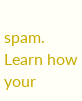spam. Learn how your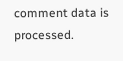comment data is processed.